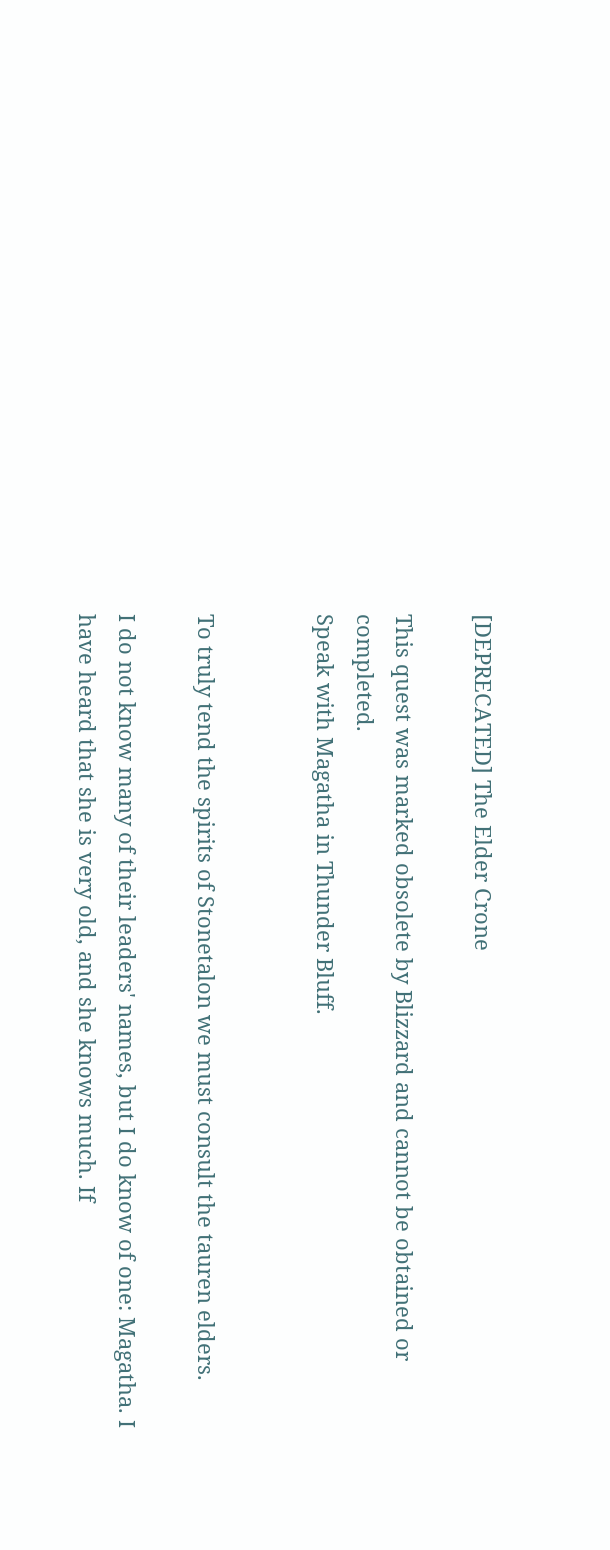[DEPRECATED] The Elder Crone

This quest was marked obsolete by Blizzard and cannot be obtained or completed.
Speak with Magatha in Thunder Bluff.


To truly tend the spirits of Stonetalon we must consult the tauren elders.

I do not know many of their leaders' names, but I do know of one: Magatha. I have heard that she is very old, and she knows much. If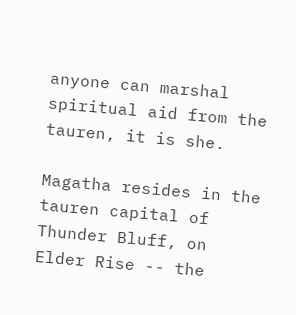anyone can marshal spiritual aid from the tauren, it is she.

Magatha resides in the tauren capital of Thunder Bluff, on Elder Rise -- the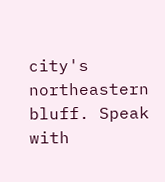city's northeastern bluff. Speak with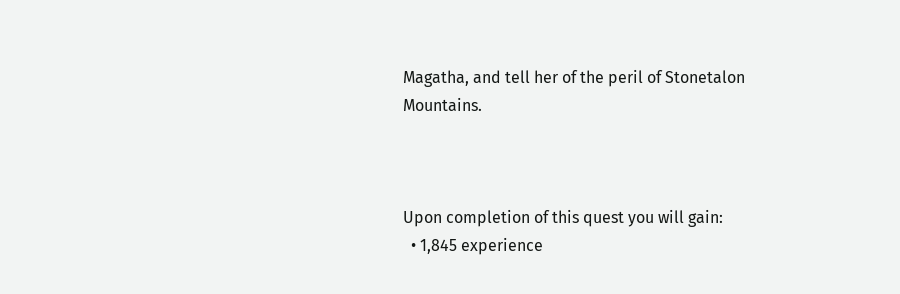Magatha, and tell her of the peril of Stonetalon Mountains.



Upon completion of this quest you will gain:
  • 1,845 experience